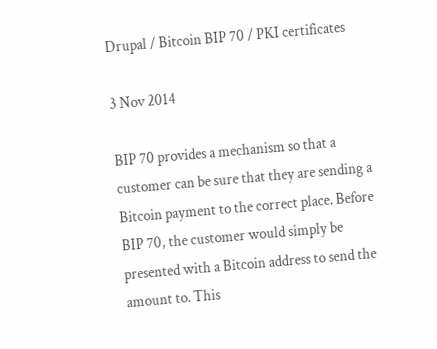Drupal / Bitcoin BIP 70 / PKI certificates

3 Nov 2014

BIP 70 provides a mechanism so that a customer can be sure that they are sending a Bitcoin payment to the correct place. Before BIP 70, the customer would simply be presented with a Bitcoin address to send the amount to. This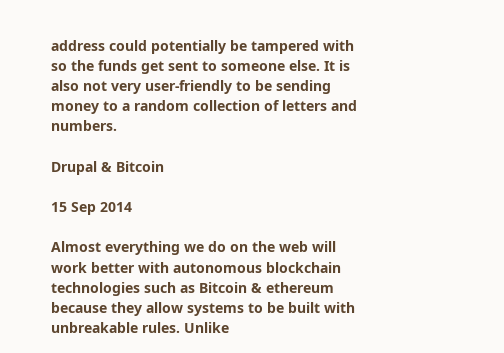address could potentially be tampered with so the funds get sent to someone else. It is also not very user-friendly to be sending money to a random collection of letters and numbers.

Drupal & Bitcoin

15 Sep 2014

Almost everything we do on the web will work better with autonomous blockchain technologies such as Bitcoin & ethereum because they allow systems to be built with unbreakable rules. Unlike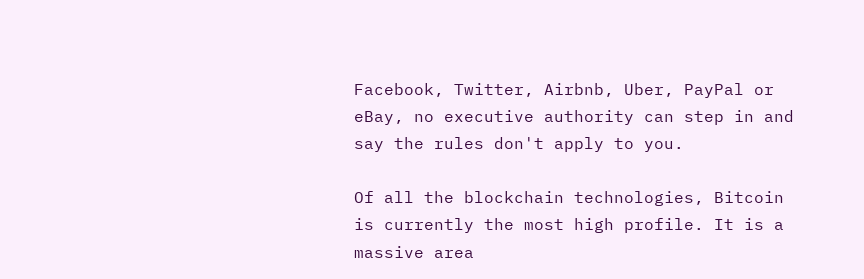Facebook, Twitter, Airbnb, Uber, PayPal or eBay, no executive authority can step in and say the rules don't apply to you.

Of all the blockchain technologies, Bitcoin is currently the most high profile. It is a massive area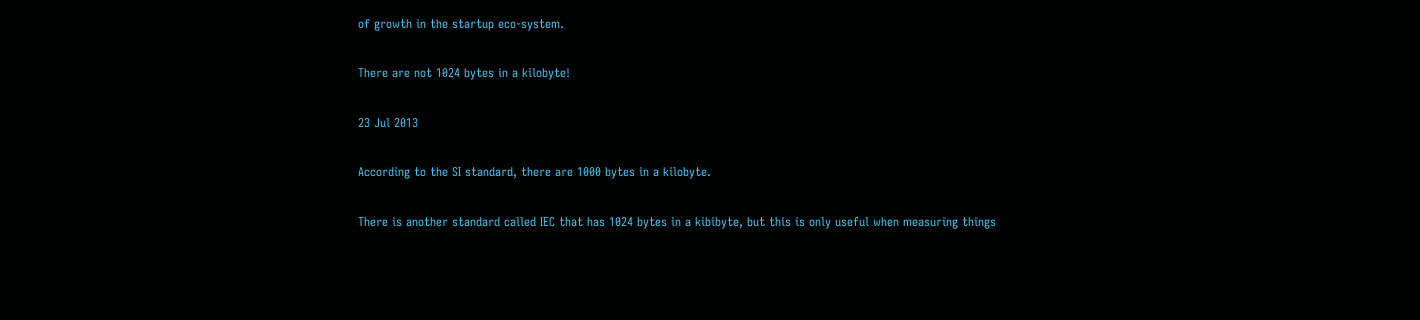of growth in the startup eco-system.

There are not 1024 bytes in a kilobyte!

23 Jul 2013

According to the SI standard, there are 1000 bytes in a kilobyte.

There is another standard called IEC that has 1024 bytes in a kibibyte, but this is only useful when measuring things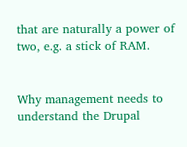that are naturally a power of two, e.g. a stick of RAM.


Why management needs to understand the Drupal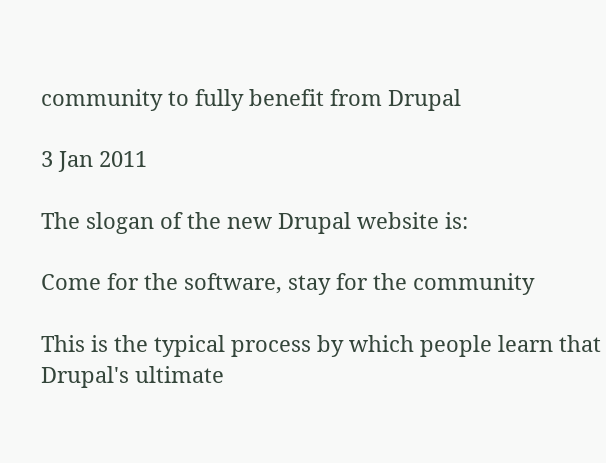community to fully benefit from Drupal

3 Jan 2011

The slogan of the new Drupal website is:

Come for the software, stay for the community

This is the typical process by which people learn that Drupal's ultimate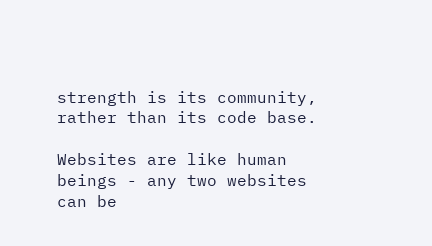strength is its community, rather than its code base.

Websites are like human beings - any two websites can be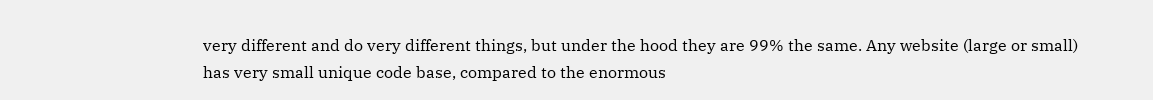very different and do very different things, but under the hood they are 99% the same. Any website (large or small) has very small unique code base, compared to the enormous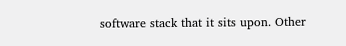software stack that it sits upon. Other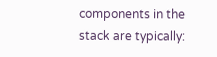components in the stack are typically: